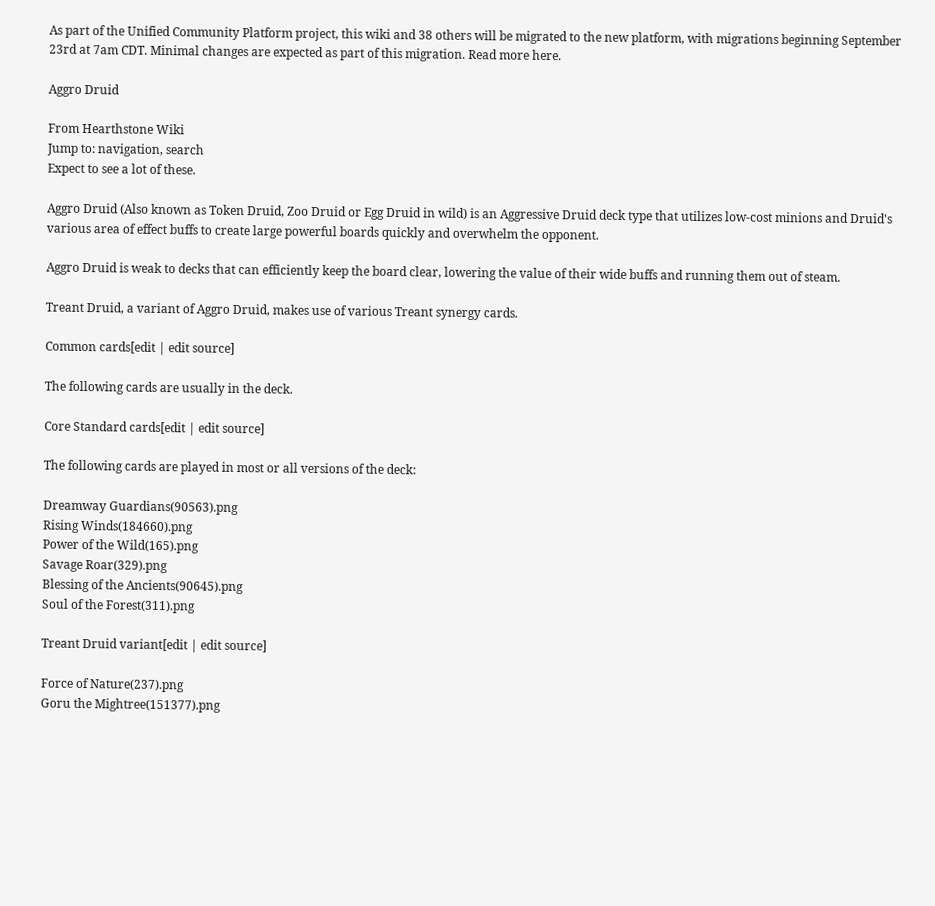As part of the Unified Community Platform project, this wiki and 38 others will be migrated to the new platform, with migrations beginning September 23rd at 7am CDT. Minimal changes are expected as part of this migration. Read more here.

Aggro Druid

From Hearthstone Wiki
Jump to: navigation, search
Expect to see a lot of these.

Aggro Druid (Also known as Token Druid, Zoo Druid or Egg Druid in wild) is an Aggressive Druid deck type that utilizes low-cost minions and Druid's various area of effect buffs to create large powerful boards quickly and overwhelm the opponent.

Aggro Druid is weak to decks that can efficiently keep the board clear, lowering the value of their wide buffs and running them out of steam.

Treant Druid, a variant of Aggro Druid, makes use of various Treant synergy cards.

Common cards[edit | edit source]

The following cards are usually in the deck.

Core Standard cards[edit | edit source]

The following cards are played in most or all versions of the deck:

Dreamway Guardians(90563).png
Rising Winds(184660).png
Power of the Wild(165).png
Savage Roar(329).png
Blessing of the Ancients(90645).png
Soul of the Forest(311).png

Treant Druid variant[edit | edit source]

Force of Nature(237).png
Goru the Mightree(151377).png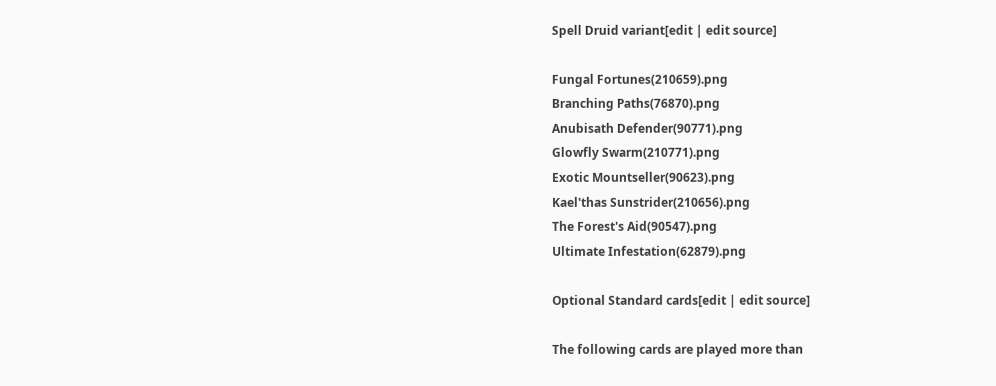Spell Druid variant[edit | edit source]

Fungal Fortunes(210659).png
Branching Paths(76870).png
Anubisath Defender(90771).png
Glowfly Swarm(210771).png
Exotic Mountseller(90623).png
Kael'thas Sunstrider(210656).png
The Forest's Aid(90547).png
Ultimate Infestation(62879).png

Optional Standard cards[edit | edit source]

The following cards are played more than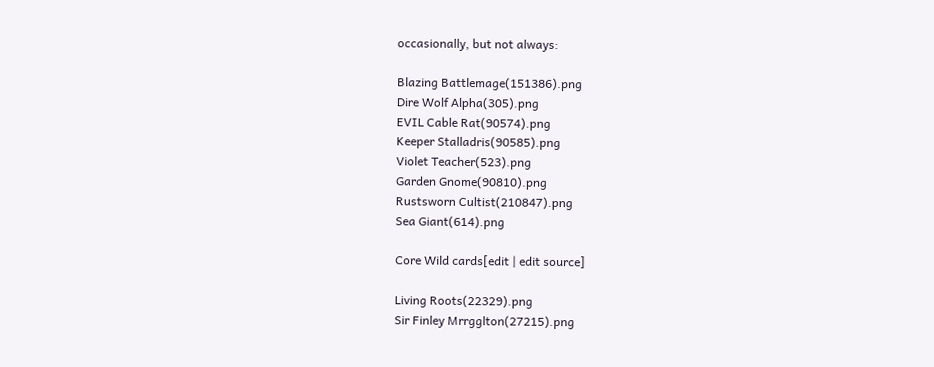occasionally, but not always:

Blazing Battlemage(151386).png
Dire Wolf Alpha(305).png
EVIL Cable Rat(90574).png
Keeper Stalladris(90585).png
Violet Teacher(523).png
Garden Gnome(90810).png
Rustsworn Cultist(210847).png
Sea Giant(614).png

Core Wild cards[edit | edit source]

Living Roots(22329).png
Sir Finley Mrrgglton(27215).png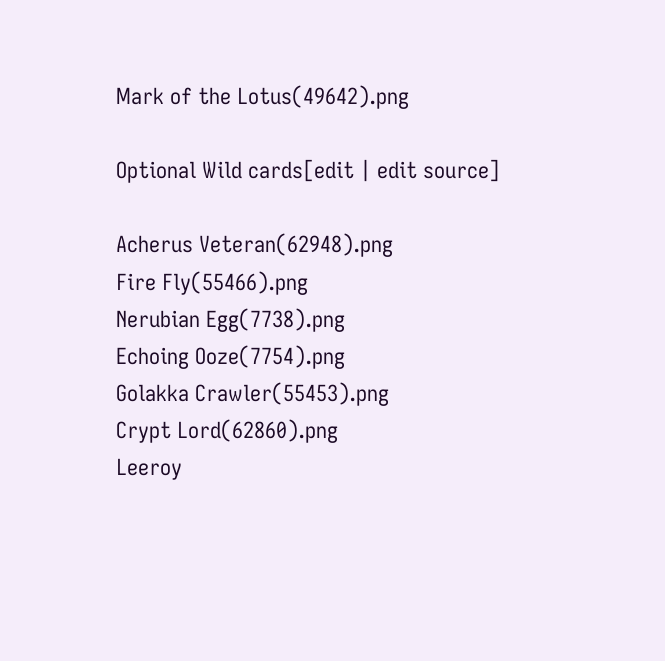Mark of the Lotus(49642).png

Optional Wild cards[edit | edit source]

Acherus Veteran(62948).png
Fire Fly(55466).png
Nerubian Egg(7738).png
Echoing Ooze(7754).png
Golakka Crawler(55453).png
Crypt Lord(62860).png
Leeroy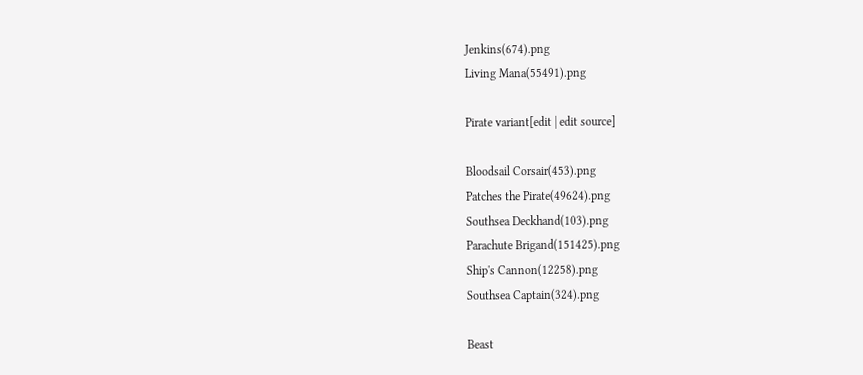Jenkins(674).png
Living Mana(55491).png

Pirate variant[edit | edit source]

Bloodsail Corsair(453).png
Patches the Pirate(49624).png
Southsea Deckhand(103).png
Parachute Brigand(151425).png
Ship's Cannon(12258).png
Southsea Captain(324).png

Beast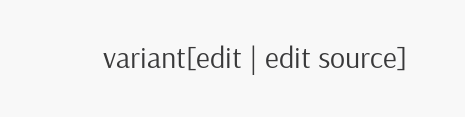variant[edit | edit source]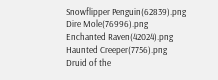Snowflipper Penguin(62839).png
Dire Mole(76996).png
Enchanted Raven(42024).png
Haunted Creeper(7756).png
Druid of the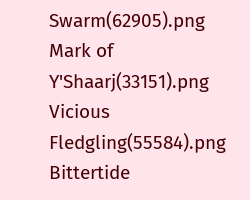Swarm(62905).png
Mark of Y'Shaarj(33151).png
Vicious Fledgling(55584).png
Bittertide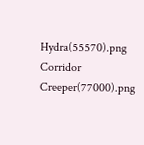Hydra(55570).png
Corridor Creeper(77000).png